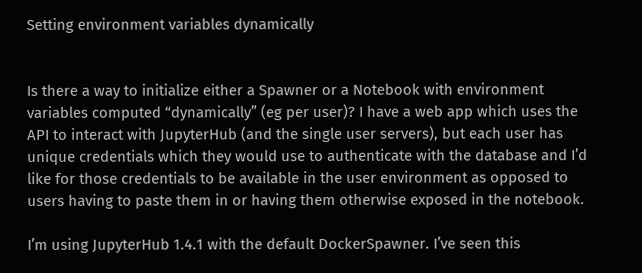Setting environment variables dynamically


Is there a way to initialize either a Spawner or a Notebook with environment variables computed “dynamically” (eg per user)? I have a web app which uses the API to interact with JupyterHub (and the single user servers), but each user has unique credentials which they would use to authenticate with the database and I’d like for those credentials to be available in the user environment as opposed to users having to paste them in or having them otherwise exposed in the notebook.

I’m using JupyterHub 1.4.1 with the default DockerSpawner. I’ve seen this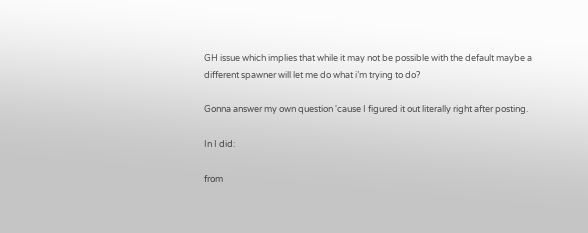GH issue which implies that while it may not be possible with the default maybe a different spawner will let me do what i’m trying to do?

Gonna answer my own question 'cause I figured it out literally right after posting.

In I did:

from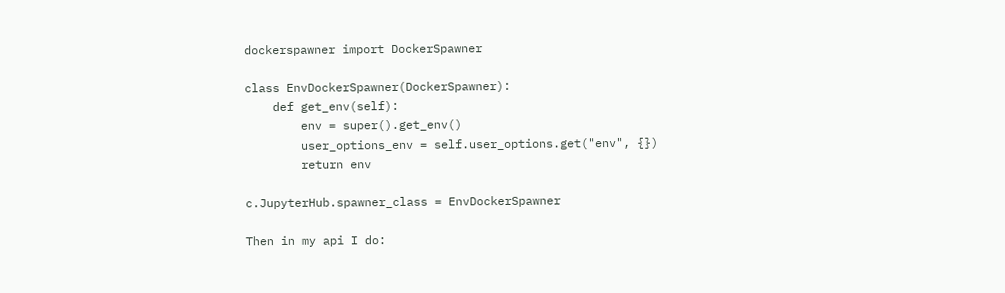dockerspawner import DockerSpawner

class EnvDockerSpawner(DockerSpawner):
    def get_env(self):
        env = super().get_env()
        user_options_env = self.user_options.get("env", {})
        return env

c.JupyterHub.spawner_class = EnvDockerSpawner

Then in my api I do: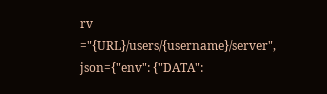rv ="{URL}/users/{username}/server", json={"env": {"DATA":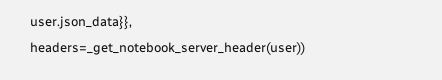user.json_data}}, headers=_get_notebook_server_header(user))